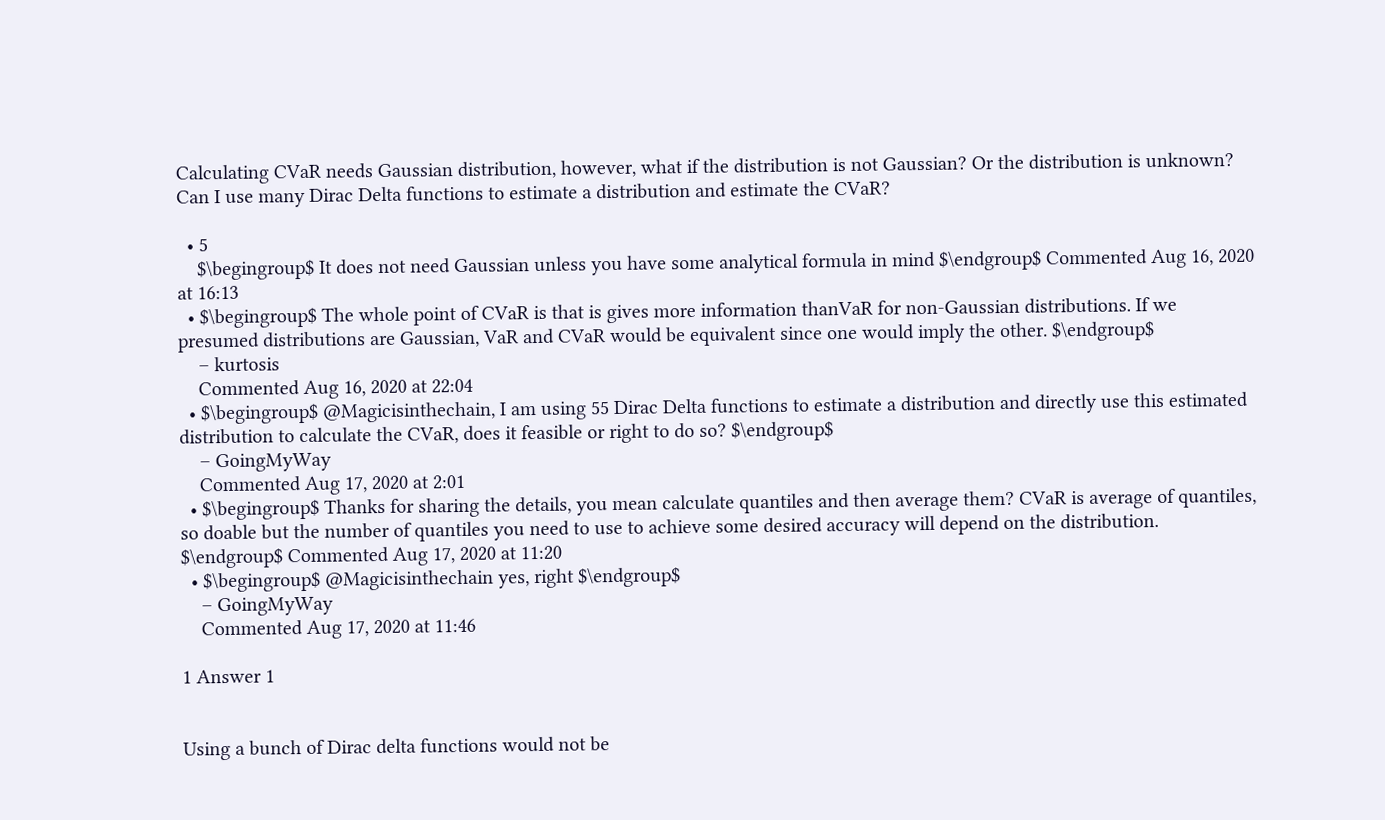Calculating CVaR needs Gaussian distribution, however, what if the distribution is not Gaussian? Or the distribution is unknown? Can I use many Dirac Delta functions to estimate a distribution and estimate the CVaR?

  • 5
    $\begingroup$ It does not need Gaussian unless you have some analytical formula in mind $\endgroup$ Commented Aug 16, 2020 at 16:13
  • $\begingroup$ The whole point of CVaR is that is gives more information thanVaR for non-Gaussian distributions. If we presumed distributions are Gaussian, VaR and CVaR would be equivalent since one would imply the other. $\endgroup$
    – kurtosis
    Commented Aug 16, 2020 at 22:04
  • $\begingroup$ @Magicisinthechain, I am using 55 Dirac Delta functions to estimate a distribution and directly use this estimated distribution to calculate the CVaR, does it feasible or right to do so? $\endgroup$
    – GoingMyWay
    Commented Aug 17, 2020 at 2:01
  • $\begingroup$ Thanks for sharing the details, you mean calculate quantiles and then average them? CVaR is average of quantiles, so doable but the number of quantiles you need to use to achieve some desired accuracy will depend on the distribution. $\endgroup$ Commented Aug 17, 2020 at 11:20
  • $\begingroup$ @Magicisinthechain yes, right $\endgroup$
    – GoingMyWay
    Commented Aug 17, 2020 at 11:46

1 Answer 1


Using a bunch of Dirac delta functions would not be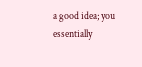a good idea; you essentially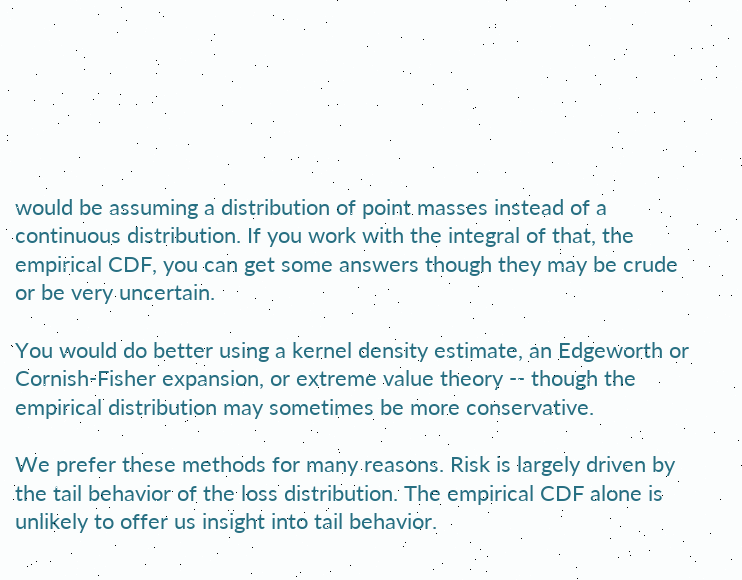would be assuming a distribution of point masses instead of a continuous distribution. If you work with the integral of that, the empirical CDF, you can get some answers though they may be crude or be very uncertain.

You would do better using a kernel density estimate, an Edgeworth or Cornish-Fisher expansion, or extreme value theory -- though the empirical distribution may sometimes be more conservative.

We prefer these methods for many reasons. Risk is largely driven by the tail behavior of the loss distribution. The empirical CDF alone is unlikely to offer us insight into tail behavior.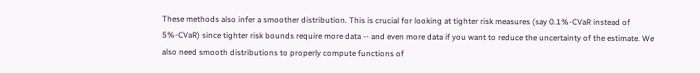These methods also infer a smoother distribution. This is crucial for looking at tighter risk measures (say 0.1%-CVaR instead of 5%-CVaR) since tighter risk bounds require more data -- and even more data if you want to reduce the uncertainty of the estimate. We also need smooth distributions to properly compute functions of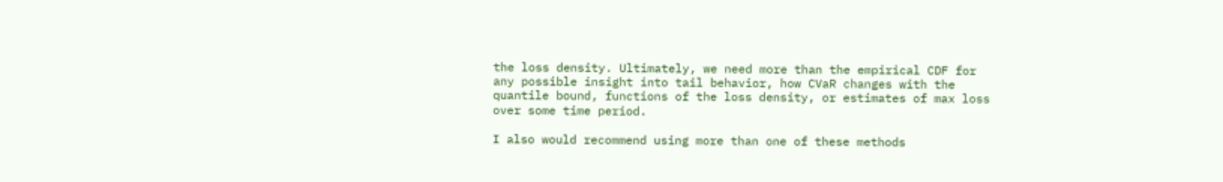the loss density. Ultimately, we need more than the empirical CDF for any possible insight into tail behavior, how CVaR changes with the quantile bound, functions of the loss density, or estimates of max loss over some time period.

I also would recommend using more than one of these methods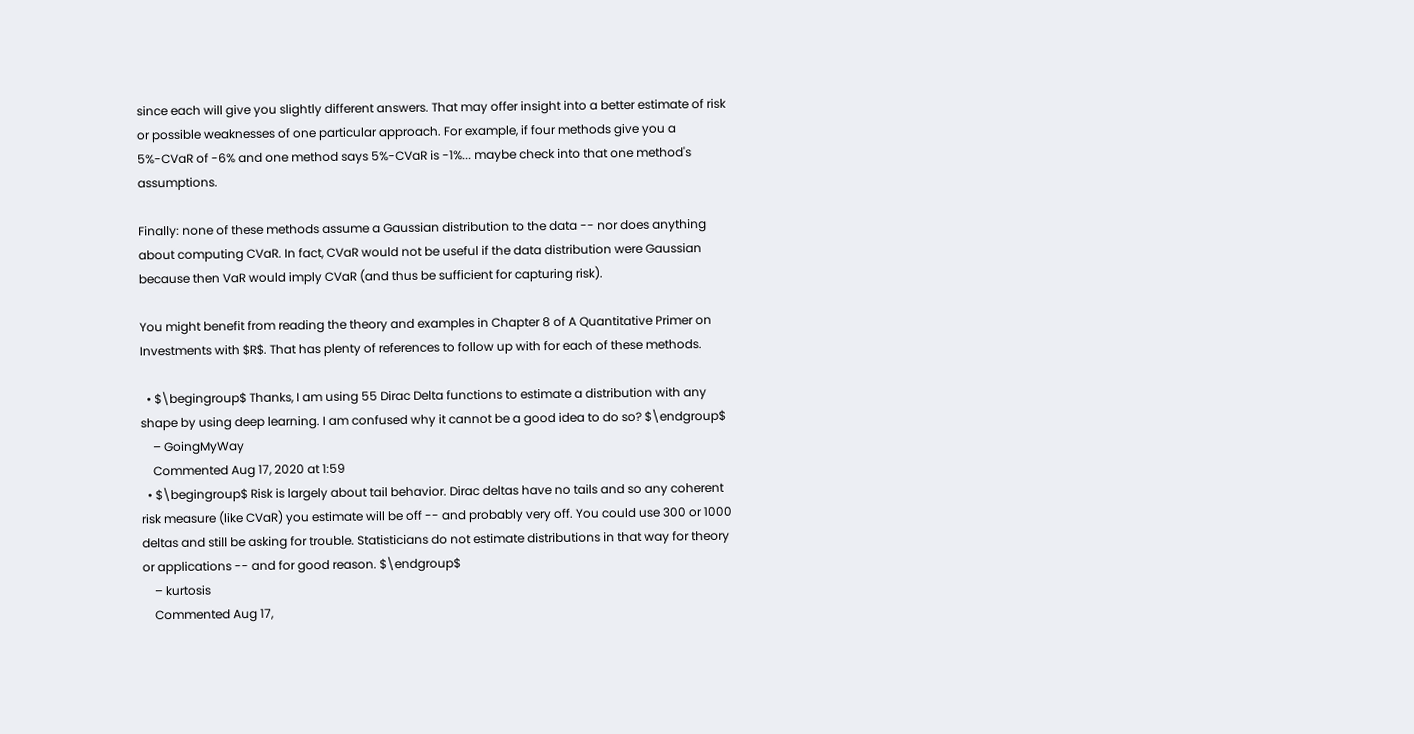since each will give you slightly different answers. That may offer insight into a better estimate of risk or possible weaknesses of one particular approach. For example, if four methods give you a 5%-CVaR of -6% and one method says 5%-CVaR is -1%... maybe check into that one method's assumptions.

Finally: none of these methods assume a Gaussian distribution to the data -- nor does anything about computing CVaR. In fact, CVaR would not be useful if the data distribution were Gaussian because then VaR would imply CVaR (and thus be sufficient for capturing risk).

You might benefit from reading the theory and examples in Chapter 8 of A Quantitative Primer on Investments with $R$. That has plenty of references to follow up with for each of these methods.

  • $\begingroup$ Thanks, I am using 55 Dirac Delta functions to estimate a distribution with any shape by using deep learning. I am confused why it cannot be a good idea to do so? $\endgroup$
    – GoingMyWay
    Commented Aug 17, 2020 at 1:59
  • $\begingroup$ Risk is largely about tail behavior. Dirac deltas have no tails and so any coherent risk measure (like CVaR) you estimate will be off -- and probably very off. You could use 300 or 1000 deltas and still be asking for trouble. Statisticians do not estimate distributions in that way for theory or applications -- and for good reason. $\endgroup$
    – kurtosis
    Commented Aug 17,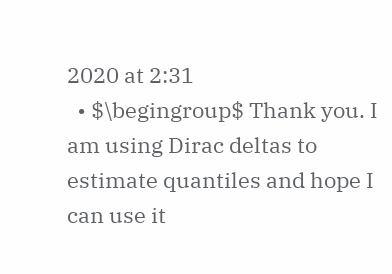2020 at 2:31
  • $\begingroup$ Thank you. I am using Dirac deltas to estimate quantiles and hope I can use it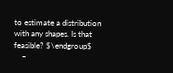to estimate a distribution with any shapes. Is that feasible? $\endgroup$
    –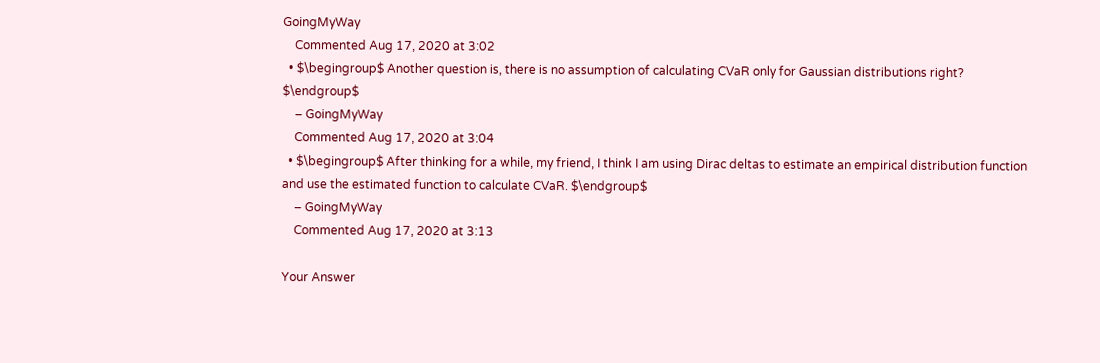GoingMyWay
    Commented Aug 17, 2020 at 3:02
  • $\begingroup$ Another question is, there is no assumption of calculating CVaR only for Gaussian distributions right? $\endgroup$
    – GoingMyWay
    Commented Aug 17, 2020 at 3:04
  • $\begingroup$ After thinking for a while, my friend, I think I am using Dirac deltas to estimate an empirical distribution function and use the estimated function to calculate CVaR. $\endgroup$
    – GoingMyWay
    Commented Aug 17, 2020 at 3:13

Your Answer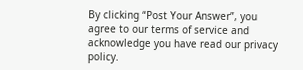By clicking “Post Your Answer”, you agree to our terms of service and acknowledge you have read our privacy policy.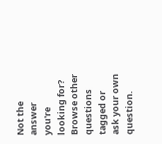Not the answer you're looking for? Browse other questions tagged or ask your own question.